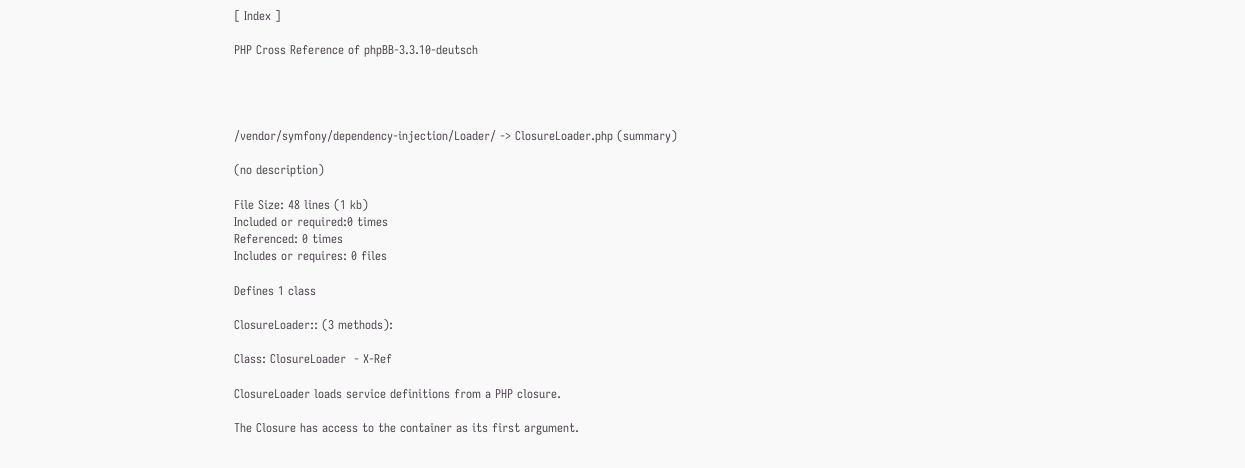[ Index ]

PHP Cross Reference of phpBB-3.3.10-deutsch




/vendor/symfony/dependency-injection/Loader/ -> ClosureLoader.php (summary)

(no description)

File Size: 48 lines (1 kb)
Included or required:0 times
Referenced: 0 times
Includes or requires: 0 files

Defines 1 class

ClosureLoader:: (3 methods):

Class: ClosureLoader  - X-Ref

ClosureLoader loads service definitions from a PHP closure.

The Closure has access to the container as its first argument.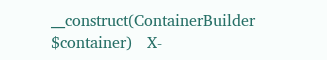__construct(ContainerBuilder $container)   X-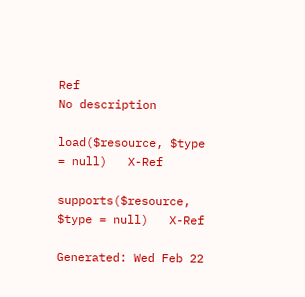Ref
No description

load($resource, $type = null)   X-Ref

supports($resource, $type = null)   X-Ref

Generated: Wed Feb 22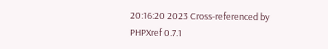20:16:20 2023 Cross-referenced by PHPXref 0.7.1